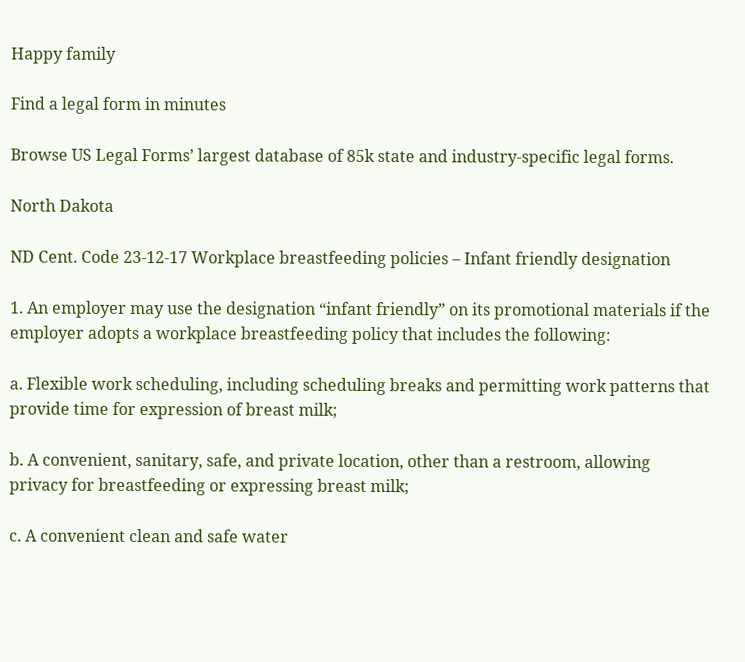Happy family

Find a legal form in minutes

Browse US Legal Forms’ largest database of 85k state and industry-specific legal forms.

North Dakota

ND Cent. Code 23-12-17 Workplace breastfeeding policies – Infant friendly designation

1. An employer may use the designation “infant friendly” on its promotional materials if the employer adopts a workplace breastfeeding policy that includes the following:

a. Flexible work scheduling, including scheduling breaks and permitting work patterns that provide time for expression of breast milk;

b. A convenient, sanitary, safe, and private location, other than a restroom, allowing privacy for breastfeeding or expressing breast milk;

c. A convenient clean and safe water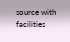source with facilities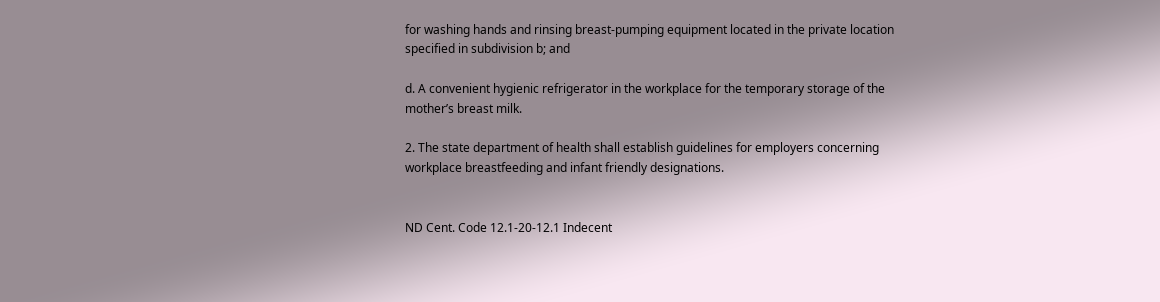for washing hands and rinsing breast-pumping equipment located in the private location specified in subdivision b; and

d. A convenient hygienic refrigerator in the workplace for the temporary storage of the mother’s breast milk.

2. The state department of health shall establish guidelines for employers concerning workplace breastfeeding and infant friendly designations.


ND Cent. Code 12.1-20-12.1 Indecent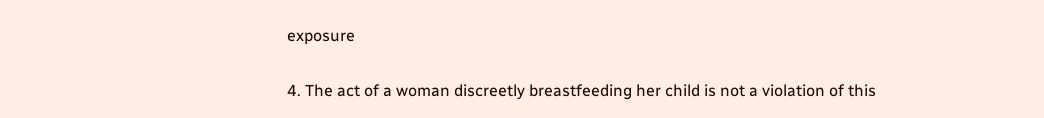exposure

4. The act of a woman discreetly breastfeeding her child is not a violation of this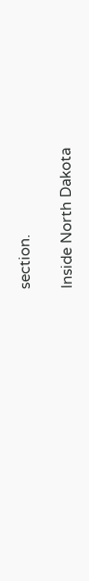section.

Inside North Dakota